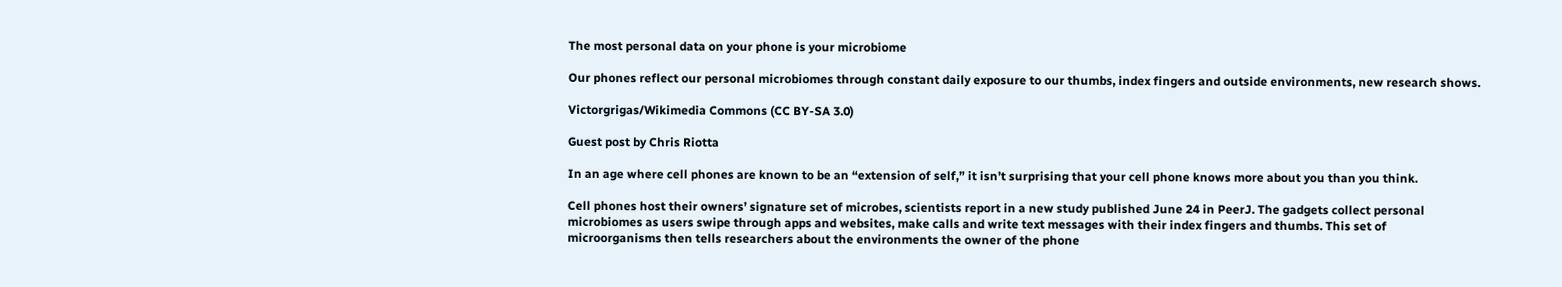The most personal data on your phone is your microbiome

Our phones reflect our personal microbiomes through constant daily exposure to our thumbs, index fingers and outside environments, new research shows.

Victorgrigas/Wikimedia Commons (CC BY-SA 3.0)

Guest post by Chris Riotta

In an age where cell phones are known to be an “extension of self,” it isn’t surprising that your cell phone knows more about you than you think.

Cell phones host their owners’ signature set of microbes, scientists report in a new study published June 24 in PeerJ. The gadgets collect personal microbiomes as users swipe through apps and websites, make calls and write text messages with their index fingers and thumbs. This set of microorganisms then tells researchers about the environments the owner of the phone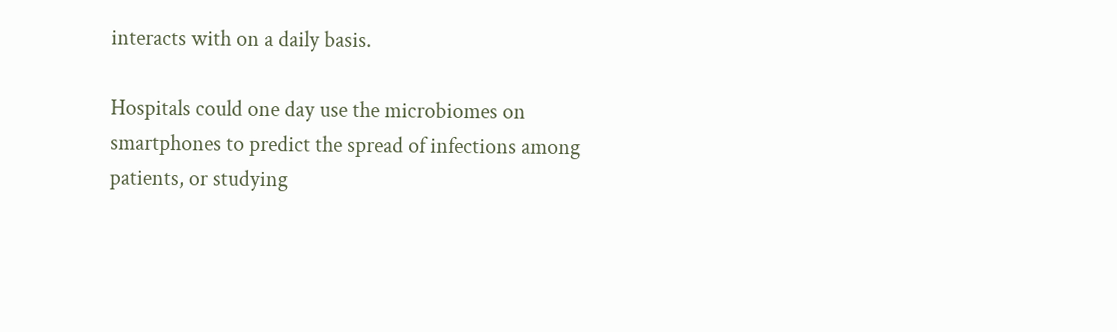interacts with on a daily basis.

Hospitals could one day use the microbiomes on smartphones to predict the spread of infections among patients, or studying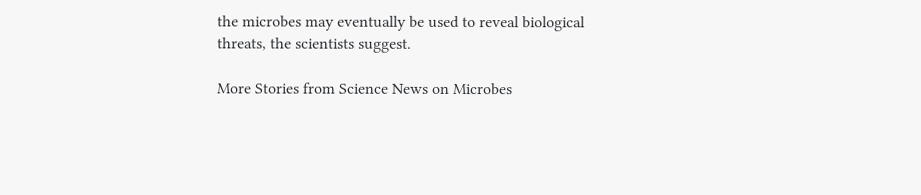the microbes may eventually be used to reveal biological threats, the scientists suggest.

More Stories from Science News on Microbes